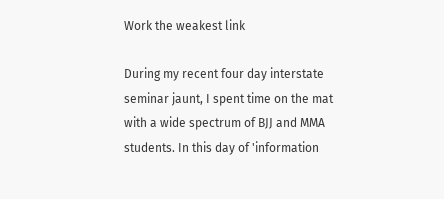Work the weakest link

During my recent four day interstate seminar jaunt, I spent time on the mat with a wide spectrum of BJJ and MMA students. In this day of 'information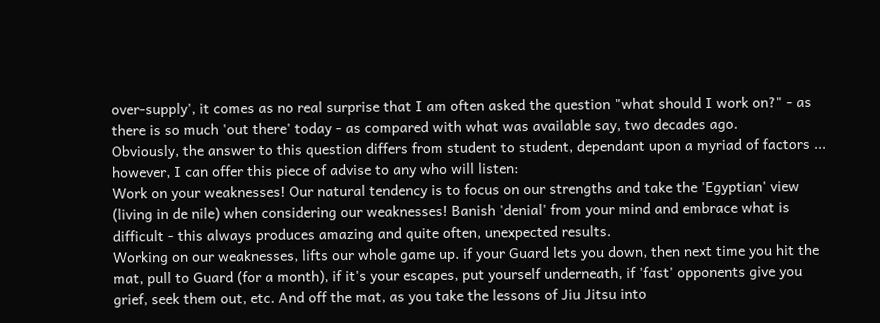over-supply', it comes as no real surprise that I am often asked the question "what should I work on?" - as there is so much 'out there' today - as compared with what was available say, two decades ago.
Obviously, the answer to this question differs from student to student, dependant upon a myriad of factors ... however, I can offer this piece of advise to any who will listen:
Work on your weaknesses! Our natural tendency is to focus on our strengths and take the 'Egyptian' view (living in de nile) when considering our weaknesses! Banish 'denial' from your mind and embrace what is difficult - this always produces amazing and quite often, unexpected results.
Working on our weaknesses, lifts our whole game up. if your Guard lets you down, then next time you hit the mat, pull to Guard (for a month), if it's your escapes, put yourself underneath, if 'fast' opponents give you grief, seek them out, etc. And off the mat, as you take the lessons of Jiu Jitsu into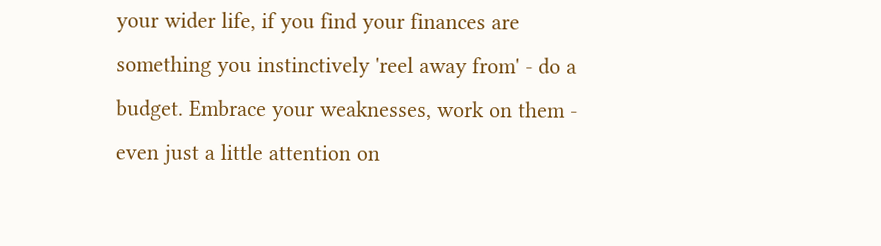your wider life, if you find your finances are something you instinctively 'reel away from' - do a budget. Embrace your weaknesses, work on them - even just a little attention on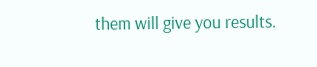them will give you results.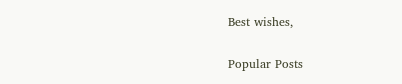Best wishes,


Popular Posts